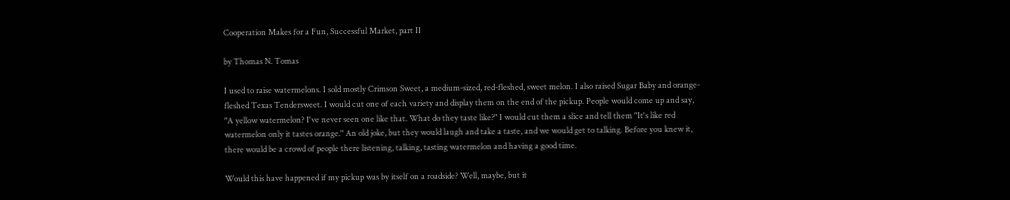Cooperation Makes for a Fun, Successful Market, part II

by Thomas N. Tomas

I used to raise watermelons. I sold mostly Crimson Sweet, a medium-sized, red-fleshed, sweet melon. I also raised Sugar Baby and orange-fleshed Texas Tendersweet. I would cut one of each variety and display them on the end of the pickup. People would come up and say, "A yellow watermelon? I've never seen one like that. What do they taste like?" I would cut them a slice and tell them "It's like red watermelon only it tastes orange." An old joke, but they would laugh and take a taste, and we would get to talking. Before you knew it, there would be a crowd of people there listening, talking, tasting watermelon and having a good time.

Would this have happened if my pickup was by itself on a roadside? Well, maybe, but it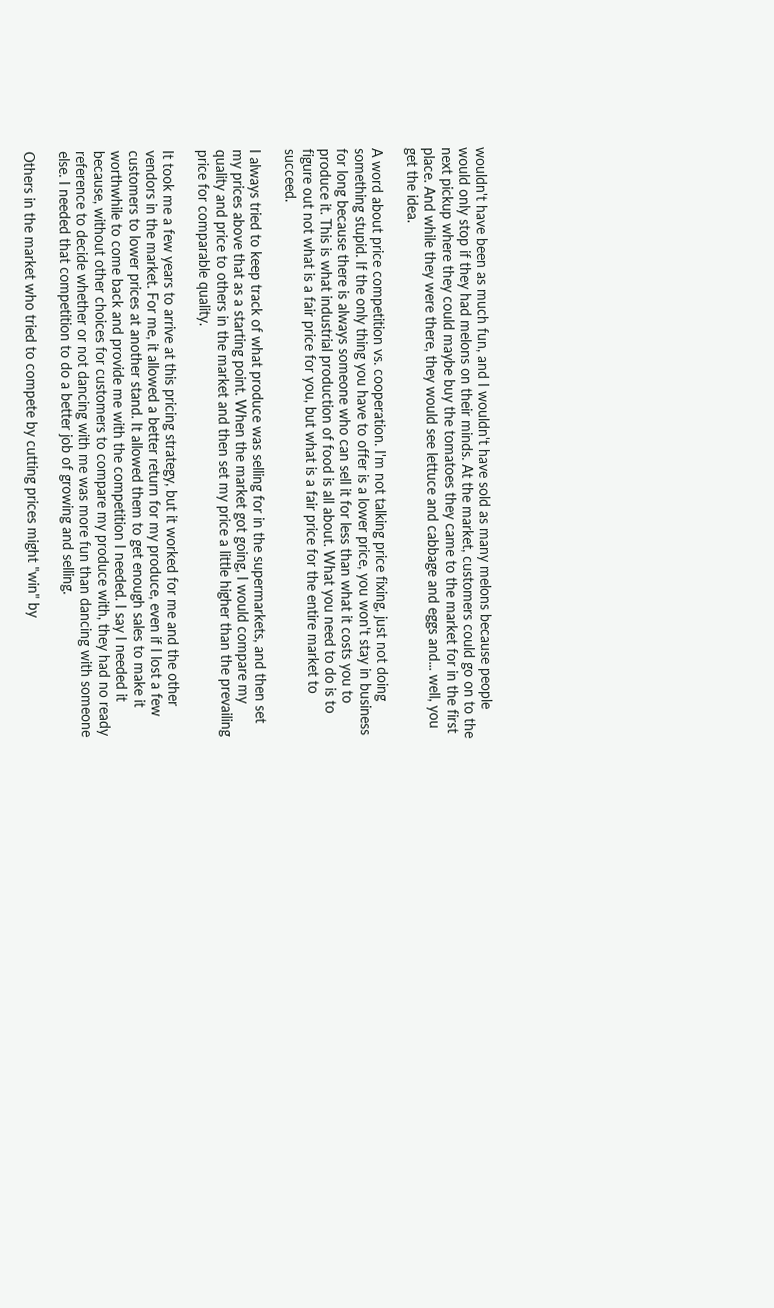wouldn't have been as much fun, and I wouldn't have sold as many melons because people would only stop if they had melons on their minds. At the market, customers could go on to the next pickup where they could maybe buy the tomatoes they came to the market for in the first place. And while they were there, they would see lettuce and cabbage and eggs and... well, you get the idea.

A word about price competition vs. cooperation. I'm not talking price fixing, just not doing something stupid. If the only thing you have to offer is a lower price, you won't stay in business for long because there is always someone who can sell it for less than what it costs you to produce it. This is what industrial production of food is all about. What you need to do is to figure out not what is a fair price for you, but what is a fair price for the entire market to succeed.

I always tried to keep track of what produce was selling for in the supermarkets, and then set my prices above that as a starting point. When the market got going, I would compare my quality and price to others in the market and then set my price a little higher than the prevailing price for comparable quality.

It took me a few years to arrive at this pricing strategy, but it worked for me and the other vendors in the market. For me, it allowed a better return for my produce, even if I lost a few customers to lower prices at another stand. It allowed them to get enough sales to make it worthwhile to come back and provide me with the competition I needed. I say I needed it because, without other choices for customers to compare my produce with, they had no ready reference to decide whether or not dancing with me was more fun than dancing with someone else. I needed that competition to do a better job of growing and selling.

Others in the market who tried to compete by cutting prices might "win" by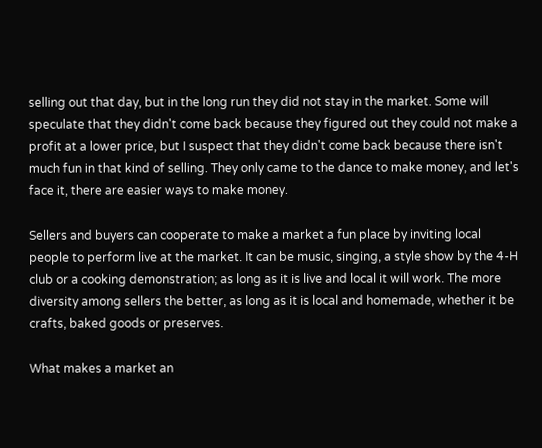selling out that day, but in the long run they did not stay in the market. Some will speculate that they didn't come back because they figured out they could not make a profit at a lower price, but I suspect that they didn't come back because there isn't much fun in that kind of selling. They only came to the dance to make money, and let's face it, there are easier ways to make money.

Sellers and buyers can cooperate to make a market a fun place by inviting local people to perform live at the market. It can be music, singing, a style show by the 4-H club or a cooking demonstration; as long as it is live and local it will work. The more diversity among sellers the better, as long as it is local and homemade, whether it be crafts, baked goods or preserves.

What makes a market an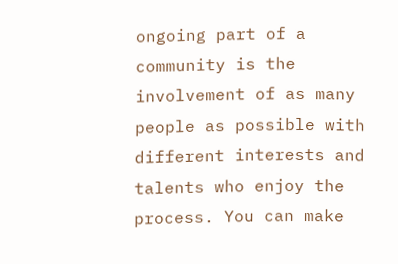ongoing part of a community is the involvement of as many people as possible with different interests and talents who enjoy the process. You can make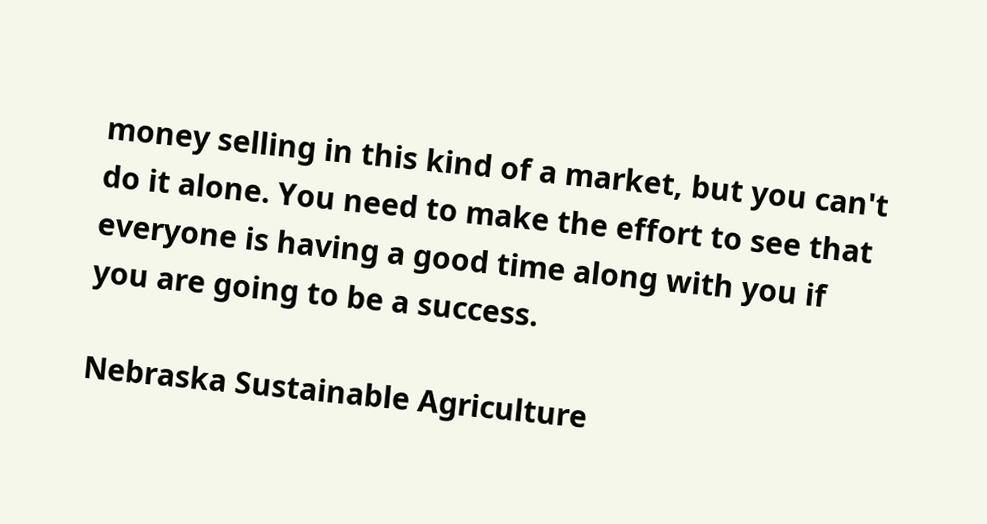money selling in this kind of a market, but you can't do it alone. You need to make the effort to see that everyone is having a good time along with you if you are going to be a success.

Nebraska Sustainable Agriculture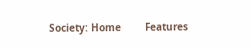Society: Home        Features